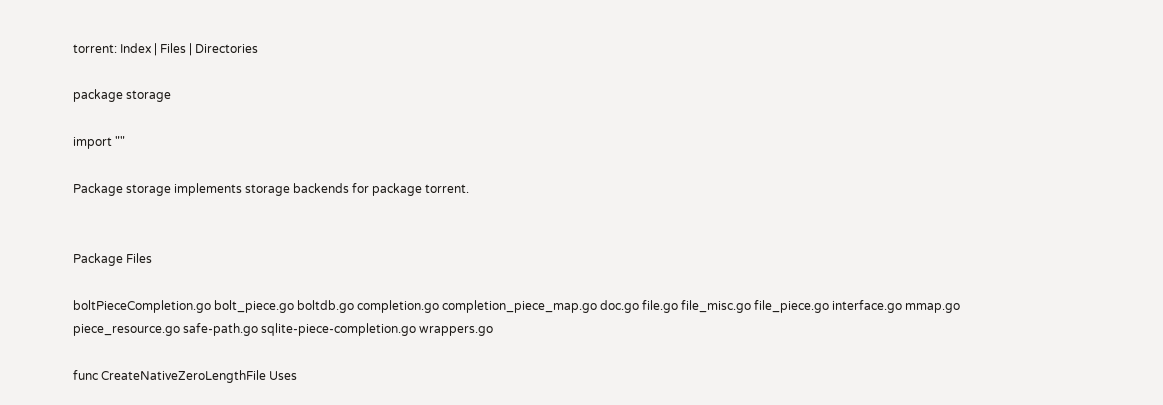torrent: Index | Files | Directories

package storage

import ""

Package storage implements storage backends for package torrent.


Package Files

boltPieceCompletion.go bolt_piece.go boltdb.go completion.go completion_piece_map.go doc.go file.go file_misc.go file_piece.go interface.go mmap.go piece_resource.go safe-path.go sqlite-piece-completion.go wrappers.go

func CreateNativeZeroLengthFile Uses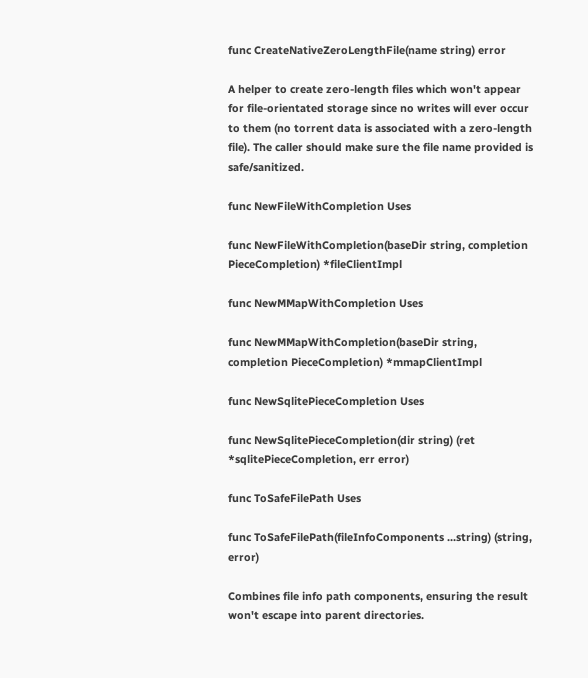func CreateNativeZeroLengthFile(name string) error

A helper to create zero-length files which won't appear for file-orientated storage since no writes will ever occur to them (no torrent data is associated with a zero-length file). The caller should make sure the file name provided is safe/sanitized.

func NewFileWithCompletion Uses

func NewFileWithCompletion(baseDir string, completion PieceCompletion) *fileClientImpl

func NewMMapWithCompletion Uses

func NewMMapWithCompletion(baseDir string, completion PieceCompletion) *mmapClientImpl

func NewSqlitePieceCompletion Uses

func NewSqlitePieceCompletion(dir string) (ret *sqlitePieceCompletion, err error)

func ToSafeFilePath Uses

func ToSafeFilePath(fileInfoComponents ...string) (string, error)

Combines file info path components, ensuring the result won't escape into parent directories.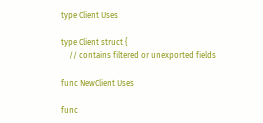type Client Uses

type Client struct {
    // contains filtered or unexported fields

func NewClient Uses

func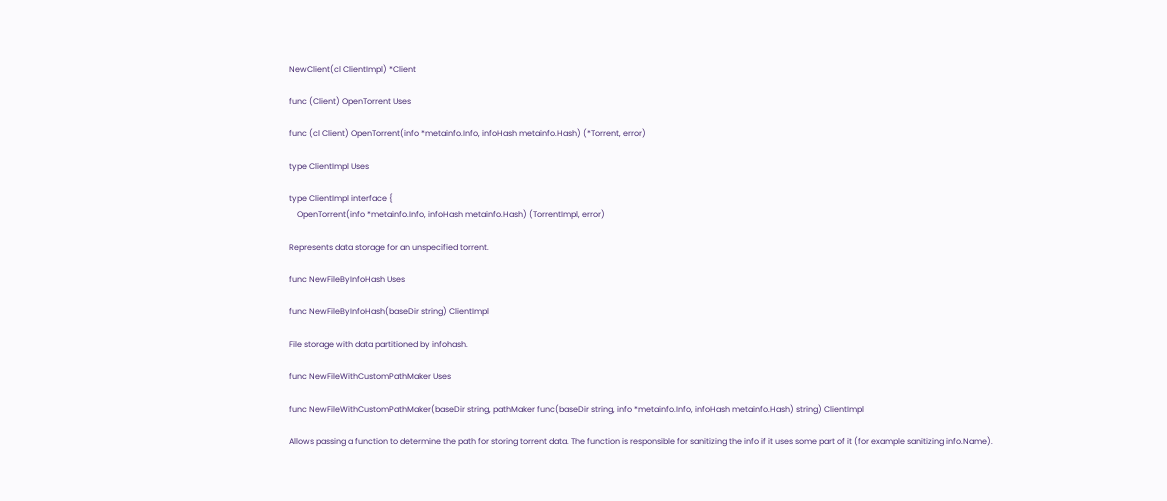NewClient(cl ClientImpl) *Client

func (Client) OpenTorrent Uses

func (cl Client) OpenTorrent(info *metainfo.Info, infoHash metainfo.Hash) (*Torrent, error)

type ClientImpl Uses

type ClientImpl interface {
    OpenTorrent(info *metainfo.Info, infoHash metainfo.Hash) (TorrentImpl, error)

Represents data storage for an unspecified torrent.

func NewFileByInfoHash Uses

func NewFileByInfoHash(baseDir string) ClientImpl

File storage with data partitioned by infohash.

func NewFileWithCustomPathMaker Uses

func NewFileWithCustomPathMaker(baseDir string, pathMaker func(baseDir string, info *metainfo.Info, infoHash metainfo.Hash) string) ClientImpl

Allows passing a function to determine the path for storing torrent data. The function is responsible for sanitizing the info if it uses some part of it (for example sanitizing info.Name).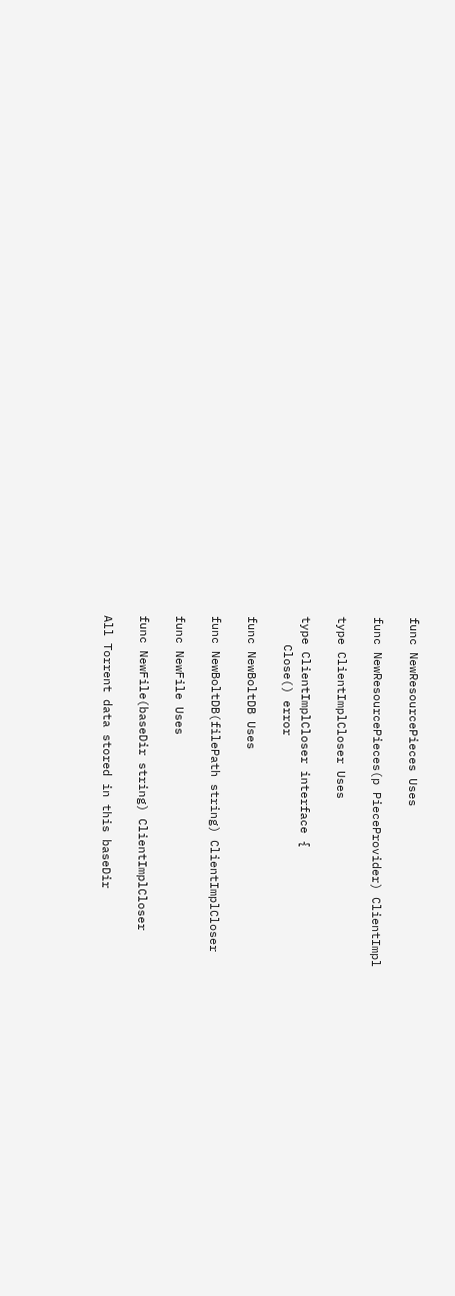func NewResourcePieces Uses

func NewResourcePieces(p PieceProvider) ClientImpl

type ClientImplCloser Uses

type ClientImplCloser interface {
    Close() error

func NewBoltDB Uses

func NewBoltDB(filePath string) ClientImplCloser

func NewFile Uses

func NewFile(baseDir string) ClientImplCloser

All Torrent data stored in this baseDir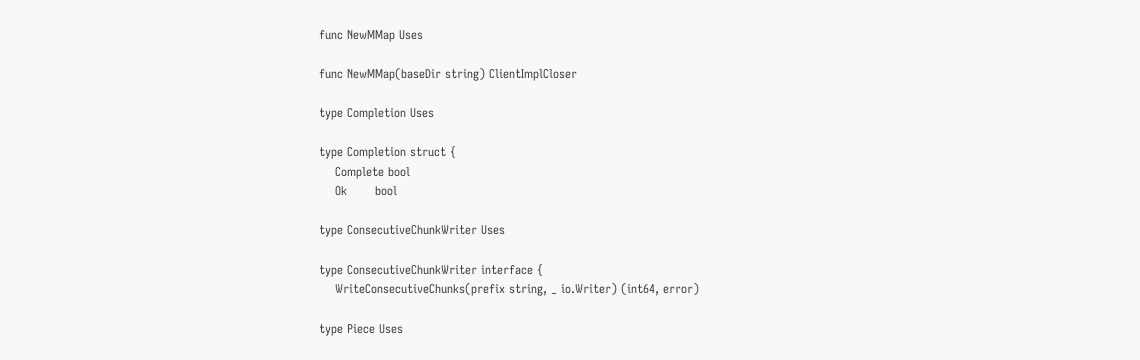func NewMMap Uses

func NewMMap(baseDir string) ClientImplCloser

type Completion Uses

type Completion struct {
    Complete bool
    Ok       bool

type ConsecutiveChunkWriter Uses

type ConsecutiveChunkWriter interface {
    WriteConsecutiveChunks(prefix string, _ io.Writer) (int64, error)

type Piece Uses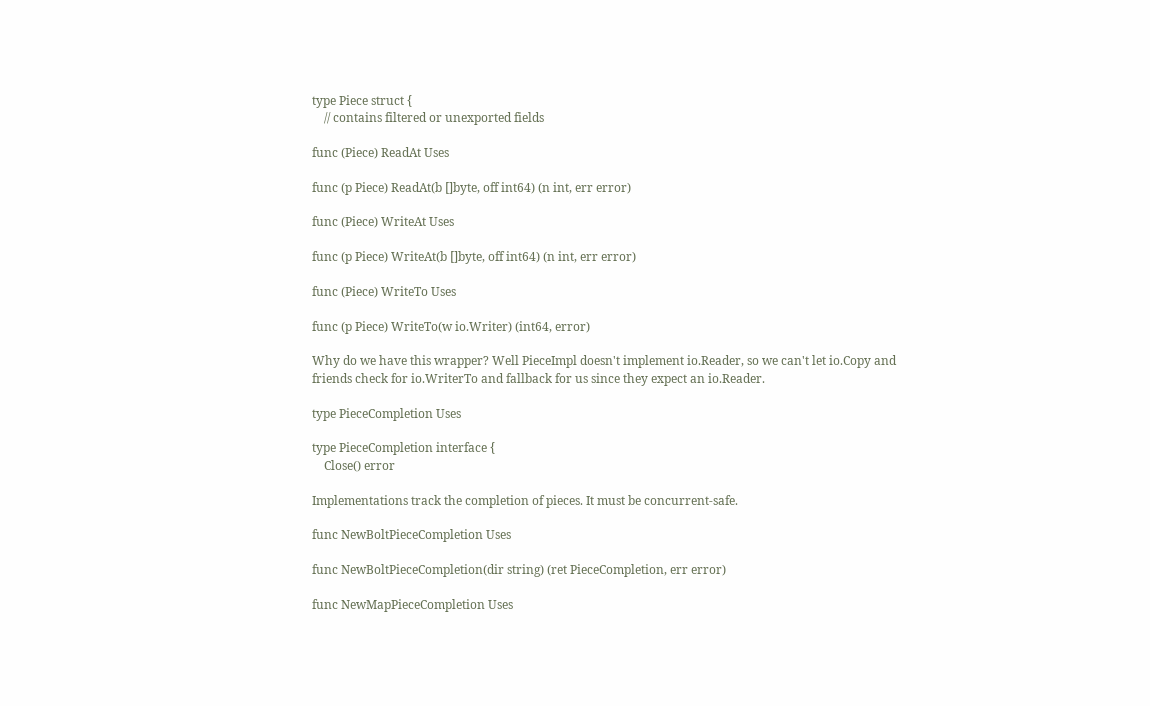type Piece struct {
    // contains filtered or unexported fields

func (Piece) ReadAt Uses

func (p Piece) ReadAt(b []byte, off int64) (n int, err error)

func (Piece) WriteAt Uses

func (p Piece) WriteAt(b []byte, off int64) (n int, err error)

func (Piece) WriteTo Uses

func (p Piece) WriteTo(w io.Writer) (int64, error)

Why do we have this wrapper? Well PieceImpl doesn't implement io.Reader, so we can't let io.Copy and friends check for io.WriterTo and fallback for us since they expect an io.Reader.

type PieceCompletion Uses

type PieceCompletion interface {
    Close() error

Implementations track the completion of pieces. It must be concurrent-safe.

func NewBoltPieceCompletion Uses

func NewBoltPieceCompletion(dir string) (ret PieceCompletion, err error)

func NewMapPieceCompletion Uses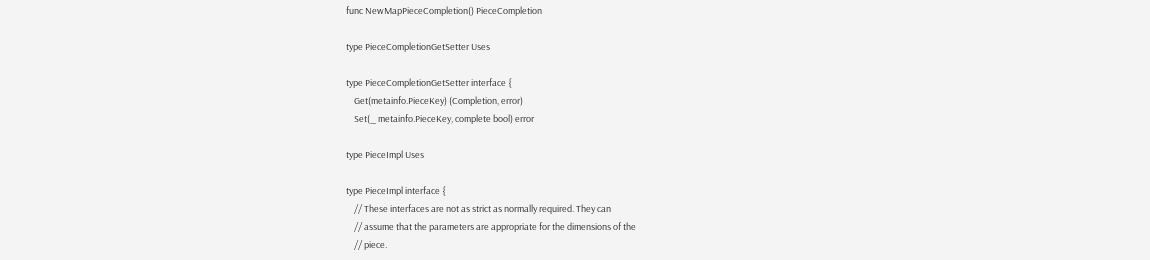func NewMapPieceCompletion() PieceCompletion

type PieceCompletionGetSetter Uses

type PieceCompletionGetSetter interface {
    Get(metainfo.PieceKey) (Completion, error)
    Set(_ metainfo.PieceKey, complete bool) error

type PieceImpl Uses

type PieceImpl interface {
    // These interfaces are not as strict as normally required. They can
    // assume that the parameters are appropriate for the dimensions of the
    // piece.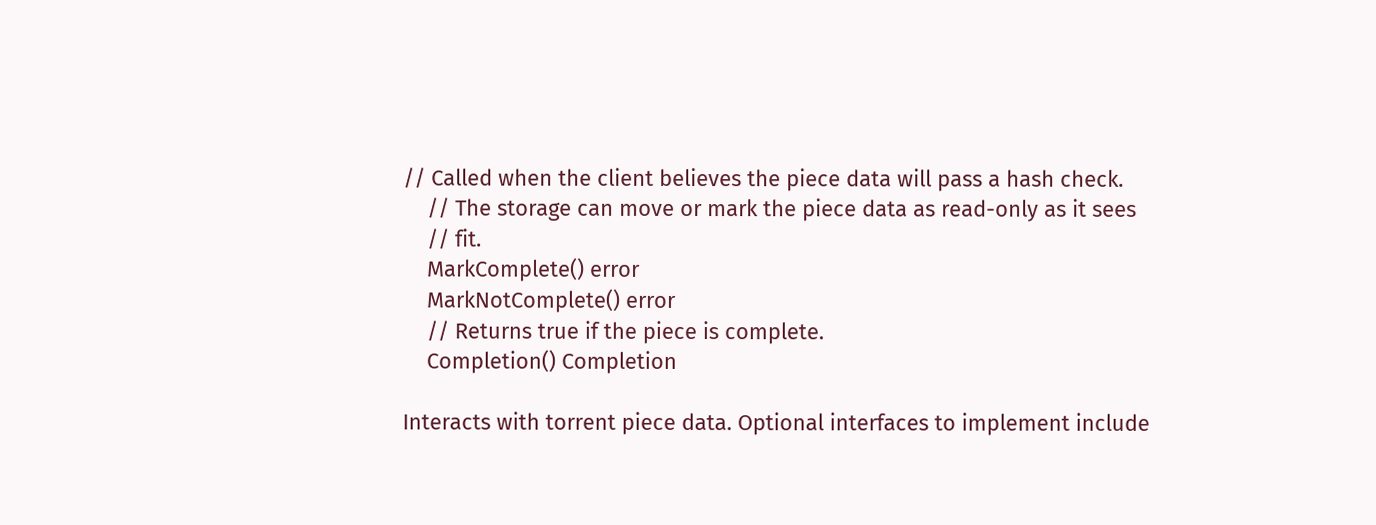// Called when the client believes the piece data will pass a hash check.
    // The storage can move or mark the piece data as read-only as it sees
    // fit.
    MarkComplete() error
    MarkNotComplete() error
    // Returns true if the piece is complete.
    Completion() Completion

Interacts with torrent piece data. Optional interfaces to implement include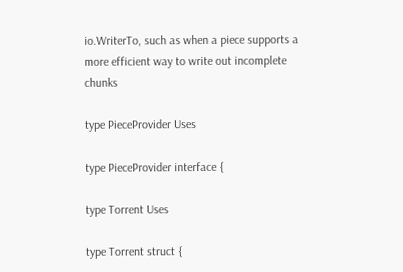io.WriterTo, such as when a piece supports a more efficient way to write out incomplete chunks

type PieceProvider Uses

type PieceProvider interface {

type Torrent Uses

type Torrent struct {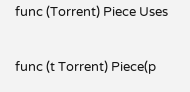func (Torrent) Piece Uses

func (t Torrent) Piece(p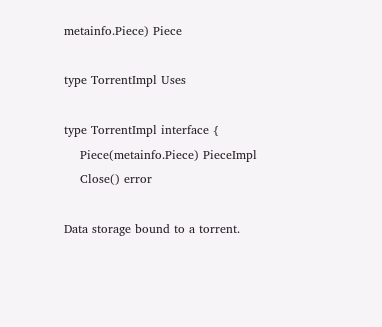metainfo.Piece) Piece

type TorrentImpl Uses

type TorrentImpl interface {
    Piece(metainfo.Piece) PieceImpl
    Close() error

Data storage bound to a torrent.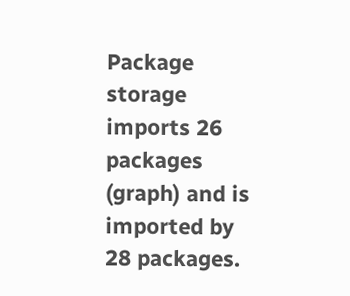Package storage imports 26 packages (graph) and is imported by 28 packages.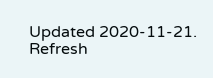Updated 2020-11-21. Refresh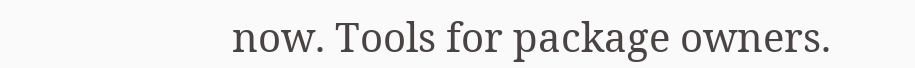now. Tools for package owners.